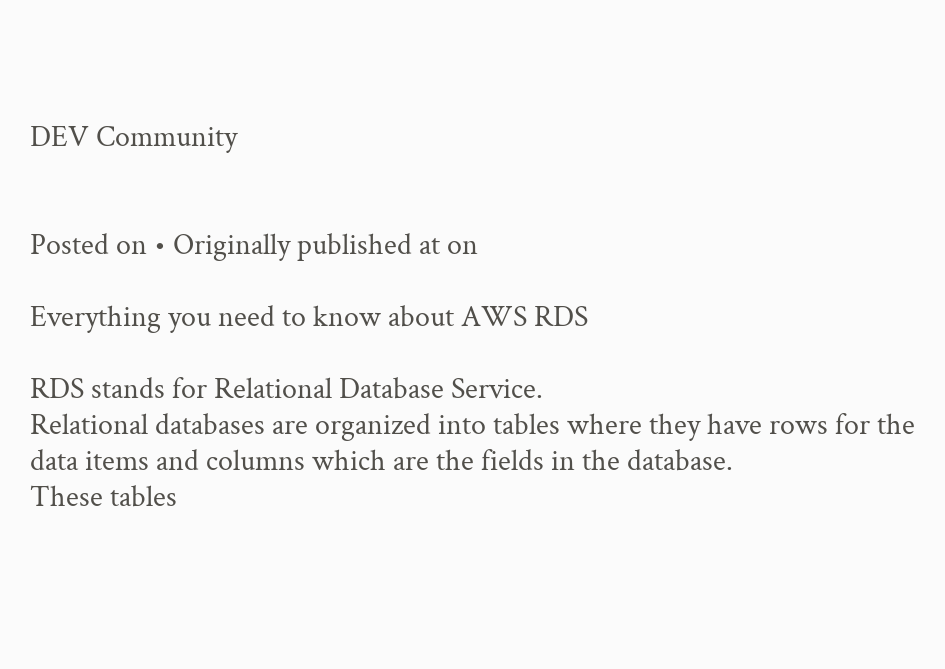DEV Community


Posted on • Originally published at on

Everything you need to know about AWS RDS

RDS stands for Relational Database Service.
Relational databases are organized into tables where they have rows for the data items and columns which are the fields in the database.
These tables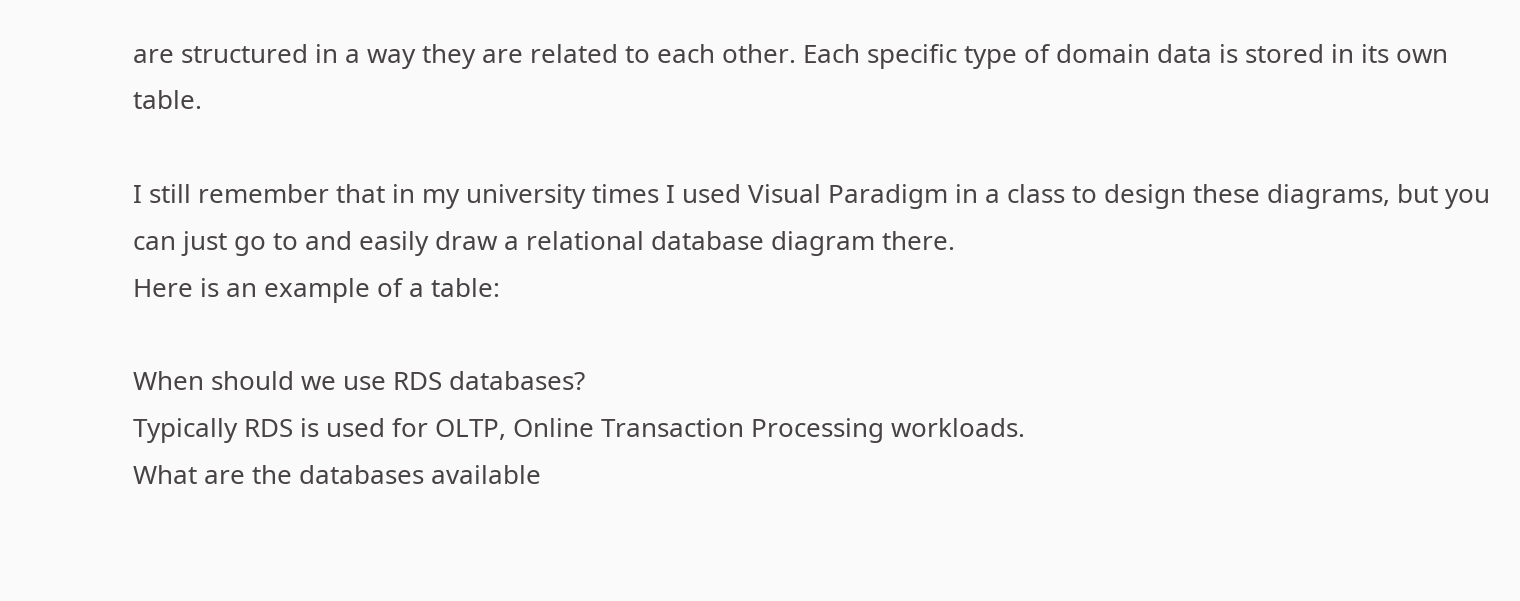are structured in a way they are related to each other. Each specific type of domain data is stored in its own table.

I still remember that in my university times I used Visual Paradigm in a class to design these diagrams, but you can just go to and easily draw a relational database diagram there.
Here is an example of a table:

When should we use RDS databases?
Typically RDS is used for OLTP, Online Transaction Processing workloads.
What are the databases available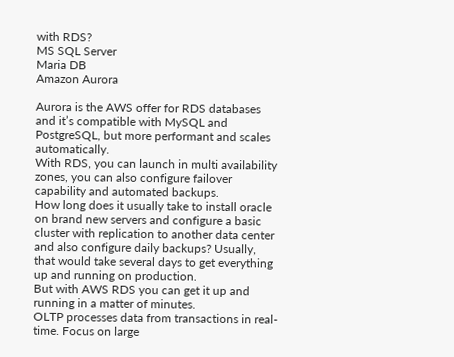with RDS?
MS SQL Server
Maria DB
Amazon Aurora

Aurora is the AWS offer for RDS databases and it’s compatible with MySQL and PostgreSQL, but more performant and scales automatically.
With RDS, you can launch in multi availability zones, you can also configure failover capability and automated backups.
How long does it usually take to install oracle on brand new servers and configure a basic cluster with replication to another data center and also configure daily backups? Usually, that would take several days to get everything up and running on production.
But with AWS RDS you can get it up and running in a matter of minutes.
OLTP processes data from transactions in real-time. Focus on large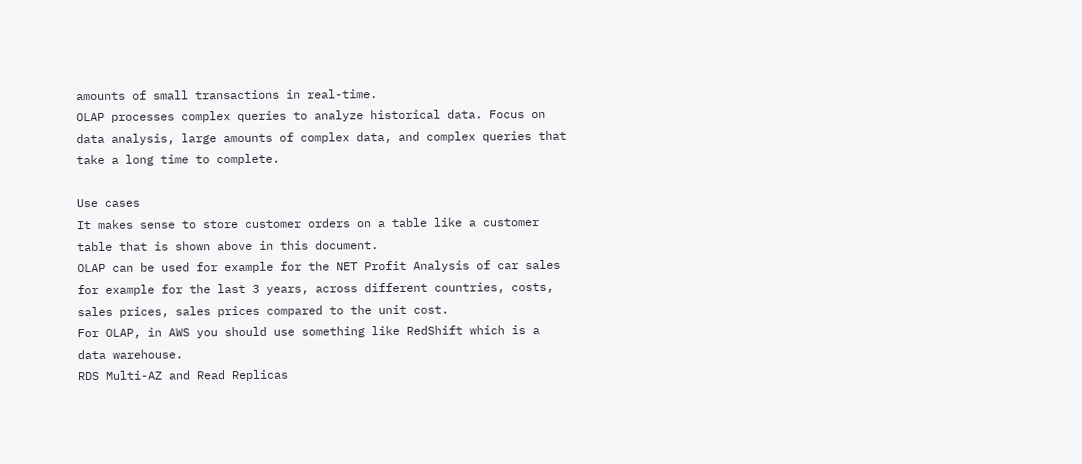amounts of small transactions in real-time.
OLAP processes complex queries to analyze historical data. Focus on data analysis, large amounts of complex data, and complex queries that take a long time to complete.

Use cases
It makes sense to store customer orders on a table like a customer table that is shown above in this document.
OLAP can be used for example for the NET Profit Analysis of car sales for example for the last 3 years, across different countries, costs, sales prices, sales prices compared to the unit cost.
For OLAP, in AWS you should use something like RedShift which is a data warehouse.
RDS Multi-AZ and Read Replicas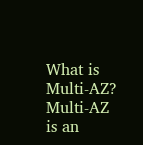What is Multi-AZ?
Multi-AZ is an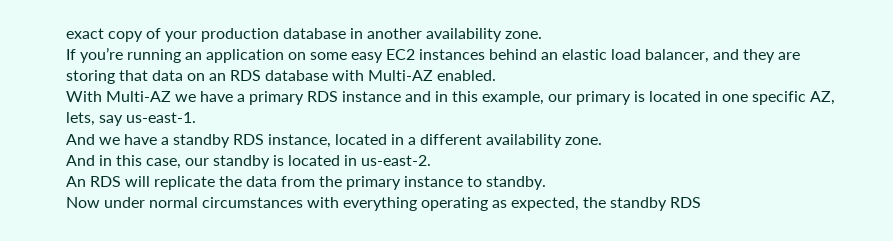exact copy of your production database in another availability zone.
If you’re running an application on some easy EC2 instances behind an elastic load balancer, and they are storing that data on an RDS database with Multi-AZ enabled.
With Multi-AZ we have a primary RDS instance and in this example, our primary is located in one specific AZ, lets, say us-east-1.
And we have a standby RDS instance, located in a different availability zone.
And in this case, our standby is located in us-east-2.
An RDS will replicate the data from the primary instance to standby.
Now under normal circumstances with everything operating as expected, the standby RDS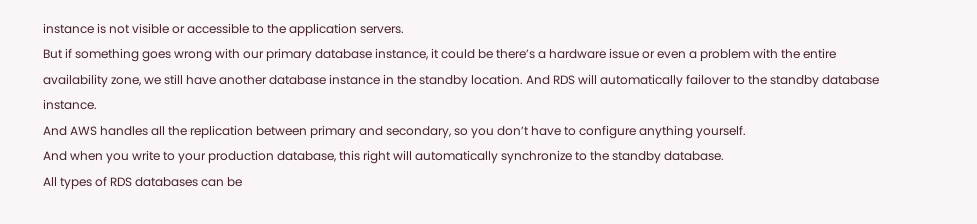instance is not visible or accessible to the application servers.
But if something goes wrong with our primary database instance, it could be there’s a hardware issue or even a problem with the entire availability zone, we still have another database instance in the standby location. And RDS will automatically failover to the standby database instance.
And AWS handles all the replication between primary and secondary, so you don’t have to configure anything yourself.
And when you write to your production database, this right will automatically synchronize to the standby database.
All types of RDS databases can be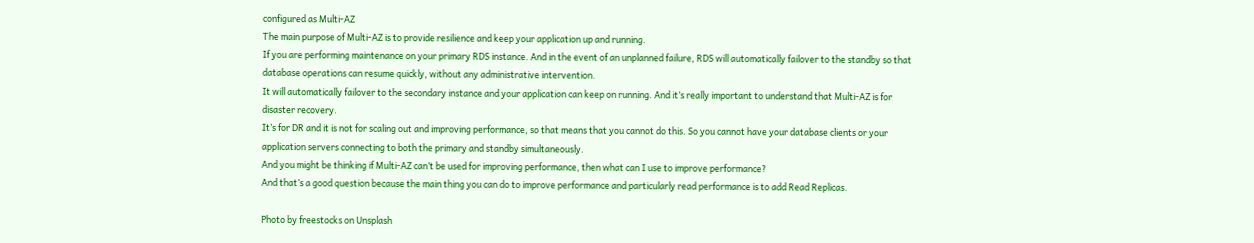configured as Multi-AZ
The main purpose of Multi-AZ is to provide resilience and keep your application up and running.
If you are performing maintenance on your primary RDS instance. And in the event of an unplanned failure, RDS will automatically failover to the standby so that database operations can resume quickly, without any administrative intervention.
It will automatically failover to the secondary instance and your application can keep on running. And it’s really important to understand that Multi-AZ is for disaster recovery.
It’s for DR and it is not for scaling out and improving performance, so that means that you cannot do this. So you cannot have your database clients or your application servers connecting to both the primary and standby simultaneously.
And you might be thinking if Multi-AZ can’t be used for improving performance, then what can I use to improve performance?
And that’s a good question because the main thing you can do to improve performance and particularly read performance is to add Read Replicas.

Photo by freestocks on Unsplash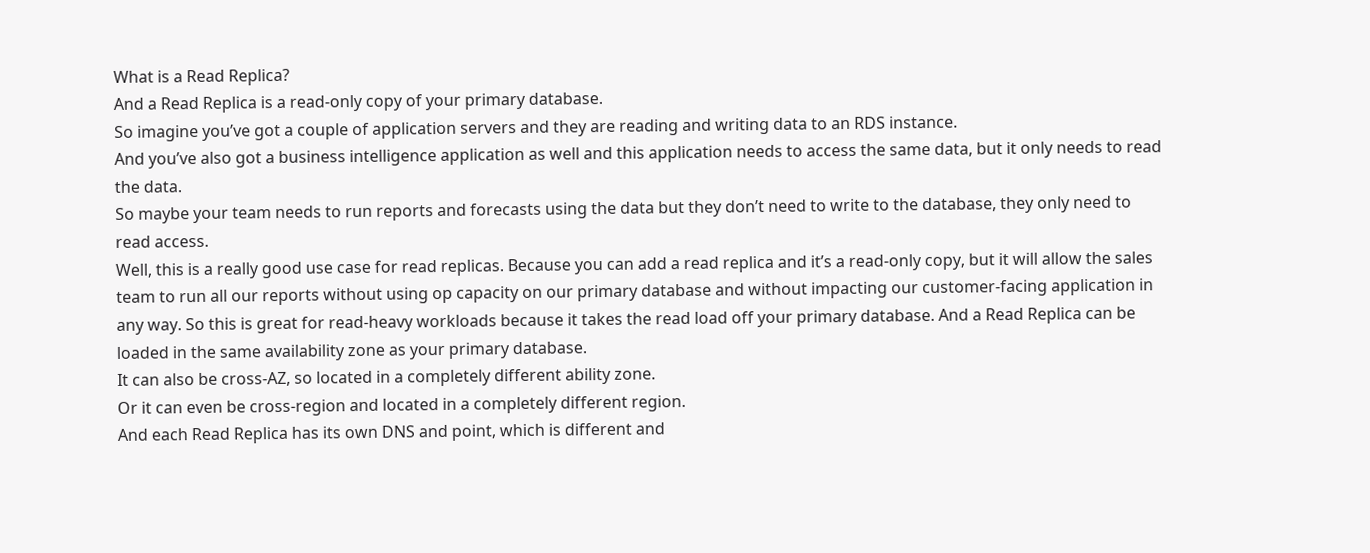What is a Read Replica?
And a Read Replica is a read-only copy of your primary database.
So imagine you’ve got a couple of application servers and they are reading and writing data to an RDS instance.
And you’ve also got a business intelligence application as well and this application needs to access the same data, but it only needs to read the data.
So maybe your team needs to run reports and forecasts using the data but they don’t need to write to the database, they only need to read access.
Well, this is a really good use case for read replicas. Because you can add a read replica and it’s a read-only copy, but it will allow the sales team to run all our reports without using op capacity on our primary database and without impacting our customer-facing application in any way. So this is great for read-heavy workloads because it takes the read load off your primary database. And a Read Replica can be loaded in the same availability zone as your primary database.
It can also be cross-AZ, so located in a completely different ability zone.
Or it can even be cross-region and located in a completely different region.
And each Read Replica has its own DNS and point, which is different and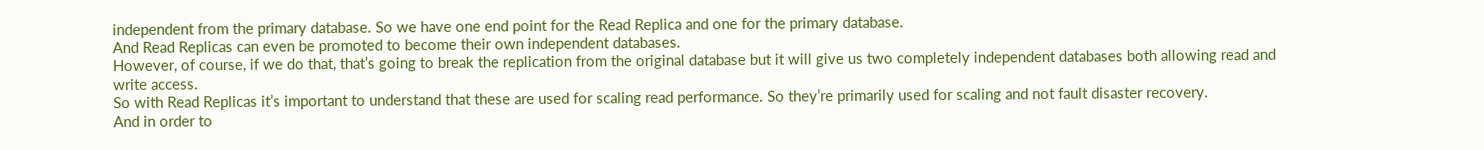independent from the primary database. So we have one end point for the Read Replica and one for the primary database.
And Read Replicas can even be promoted to become their own independent databases.
However, of course, if we do that, that’s going to break the replication from the original database but it will give us two completely independent databases both allowing read and write access.
So with Read Replicas it’s important to understand that these are used for scaling read performance. So they’re primarily used for scaling and not fault disaster recovery.
And in order to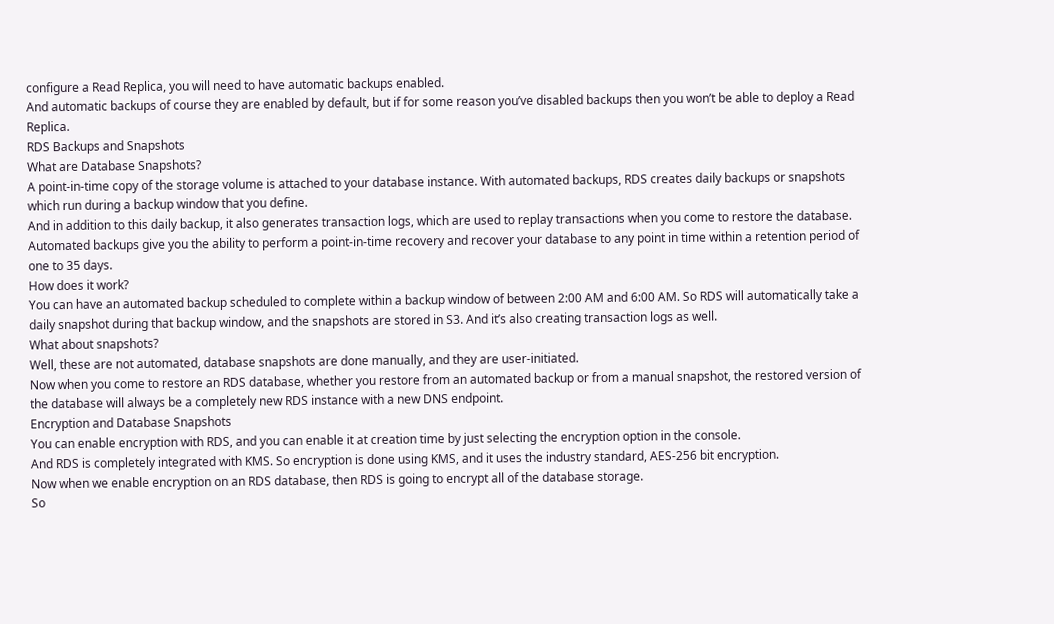configure a Read Replica, you will need to have automatic backups enabled.
And automatic backups of course they are enabled by default, but if for some reason you’ve disabled backups then you won’t be able to deploy a Read Replica.
RDS Backups and Snapshots
What are Database Snapshots?
A point-in-time copy of the storage volume is attached to your database instance. With automated backups, RDS creates daily backups or snapshots which run during a backup window that you define.
And in addition to this daily backup, it also generates transaction logs, which are used to replay transactions when you come to restore the database.
Automated backups give you the ability to perform a point-in-time recovery and recover your database to any point in time within a retention period of one to 35 days.
How does it work?
You can have an automated backup scheduled to complete within a backup window of between 2:00 AM and 6:00 AM. So RDS will automatically take a daily snapshot during that backup window, and the snapshots are stored in S3. And it’s also creating transaction logs as well.
What about snapshots?
Well, these are not automated, database snapshots are done manually, and they are user-initiated.
Now when you come to restore an RDS database, whether you restore from an automated backup or from a manual snapshot, the restored version of the database will always be a completely new RDS instance with a new DNS endpoint.
Encryption and Database Snapshots
You can enable encryption with RDS, and you can enable it at creation time by just selecting the encryption option in the console.
And RDS is completely integrated with KMS. So encryption is done using KMS, and it uses the industry standard, AES-256 bit encryption.
Now when we enable encryption on an RDS database, then RDS is going to encrypt all of the database storage.
So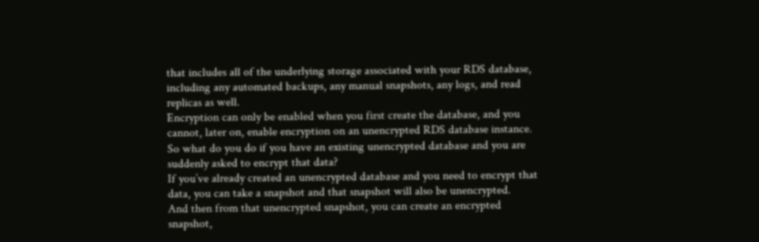that includes all of the underlying storage associated with your RDS database, including any automated backups, any manual snapshots, any logs, and read replicas as well.
Encryption can only be enabled when you first create the database, and you cannot, later on, enable encryption on an unencrypted RDS database instance.
So what do you do if you have an existing unencrypted database and you are suddenly asked to encrypt that data?
If you’ve already created an unencrypted database and you need to encrypt that data, you can take a snapshot and that snapshot will also be unencrypted.
And then from that unencrypted snapshot, you can create an encrypted snapshot,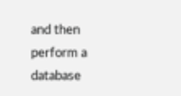and then perform a database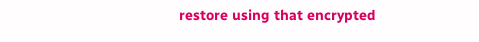restore using that encrypted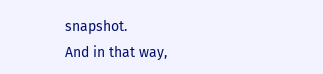snapshot.
And in that way,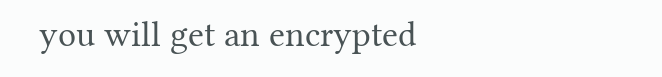you will get an encrypted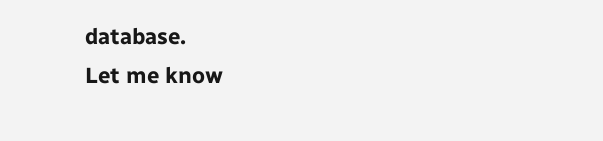database.
Let me know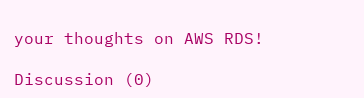your thoughts on AWS RDS!

Discussion (0)